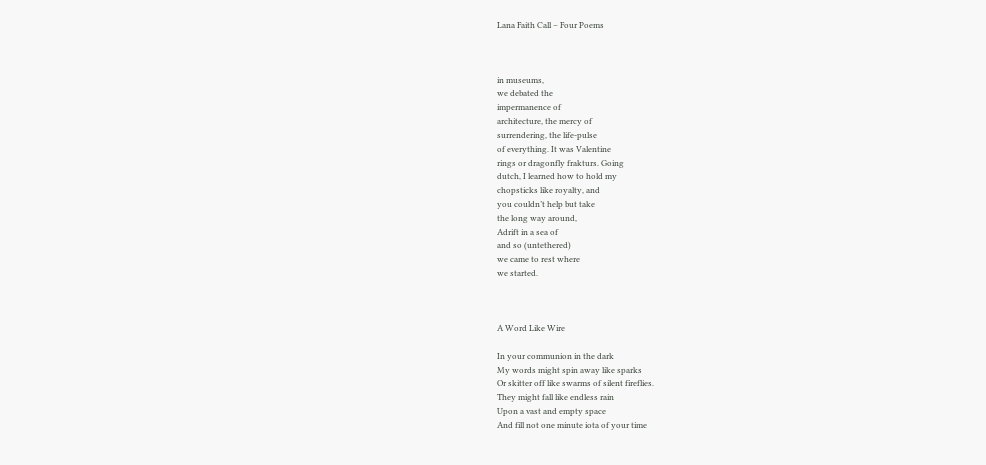Lana Faith Call – Four Poems



in museums,
we debated the
impermanence of
architecture, the mercy of
surrendering, the life-pulse
of everything. It was Valentine
rings or dragonfly frakturs. Going
dutch, I learned how to hold my
chopsticks like royalty, and
you couldn’t help but take
the long way around,
Adrift in a sea of
and so (untethered)
we came to rest where
we started.



A Word Like Wire

In your communion in the dark
My words might spin away like sparks
Or skitter off like swarms of silent fireflies.
They might fall like endless rain
Upon a vast and empty space
And fill not one minute iota of your time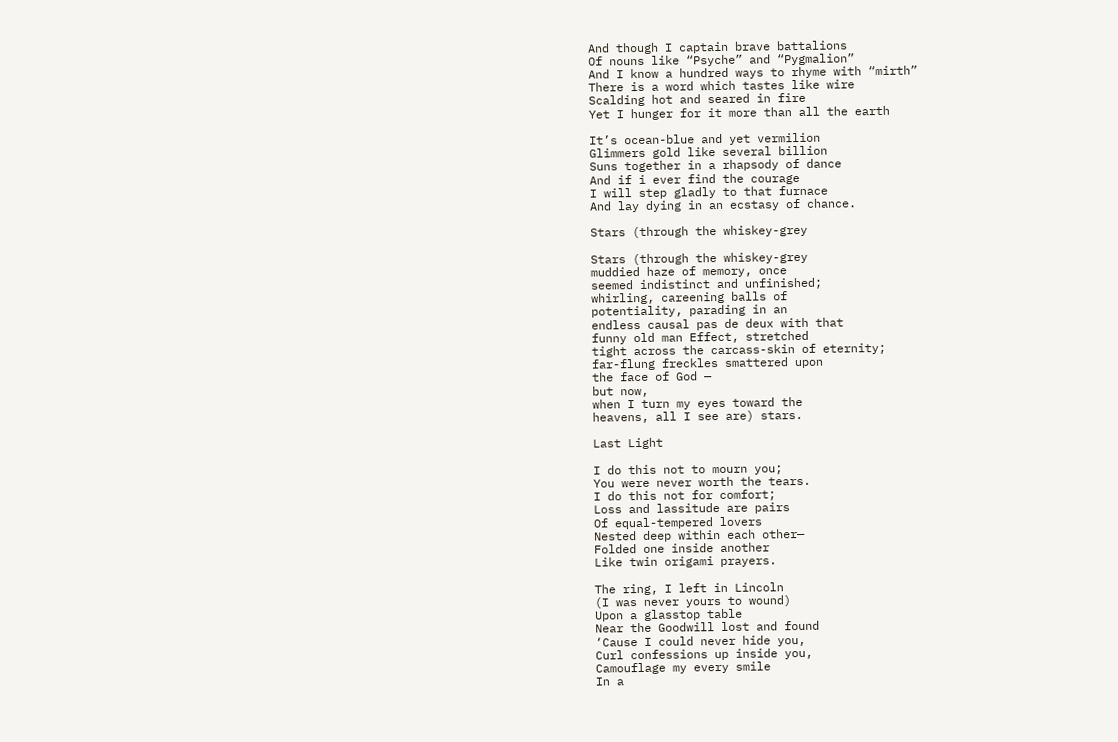And though I captain brave battalions
Of nouns like “Psyche” and “Pygmalion”
And I know a hundred ways to rhyme with “mirth”
There is a word which tastes like wire
Scalding hot and seared in fire
Yet I hunger for it more than all the earth

It’s ocean-blue and yet vermilion
Glimmers gold like several billion
Suns together in a rhapsody of dance
And if i ever find the courage
I will step gladly to that furnace
And lay dying in an ecstasy of chance.

Stars (through the whiskey-grey

Stars (through the whiskey-grey
muddied haze of memory, once
seemed indistinct and unfinished;
whirling, careening balls of
potentiality, parading in an
endless causal pas de deux with that
funny old man Effect, stretched
tight across the carcass-skin of eternity;
far-flung freckles smattered upon
the face of God —
but now,
when I turn my eyes toward the
heavens, all I see are) stars.

Last Light

I do this not to mourn you;
You were never worth the tears.
I do this not for comfort;
Loss and lassitude are pairs
Of equal-tempered lovers
Nested deep within each other—
Folded one inside another
Like twin origami prayers.

The ring, I left in Lincoln
(I was never yours to wound)
Upon a glasstop table
Near the Goodwill lost and found
‘Cause I could never hide you,
Curl confessions up inside you,
Camouflage my every smile
In a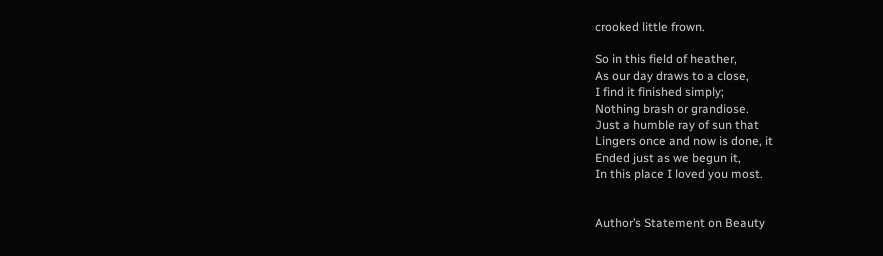crooked little frown.

So in this field of heather,
As our day draws to a close,
I find it finished simply;
Nothing brash or grandiose.
Just a humble ray of sun that
Lingers once and now is done, it
Ended just as we begun it,
In this place I loved you most.


Author’s Statement on Beauty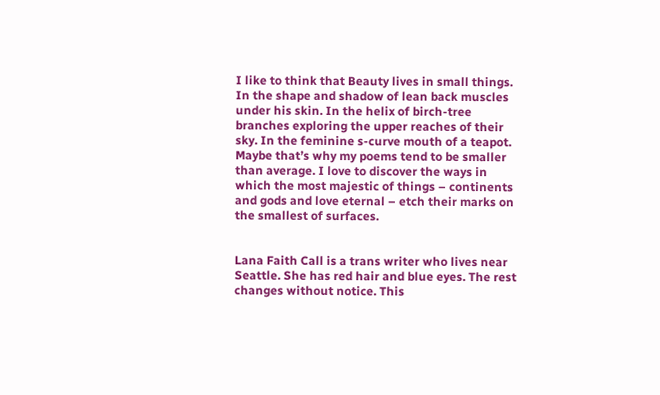I like to think that Beauty lives in small things. In the shape and shadow of lean back muscles under his skin. In the helix of birch-tree branches exploring the upper reaches of their sky. In the feminine s-curve mouth of a teapot. Maybe that’s why my poems tend to be smaller than average. I love to discover the ways in which the most majestic of things – continents and gods and love eternal – etch their marks on the smallest of surfaces.


Lana Faith Call is a trans writer who lives near Seattle. She has red hair and blue eyes. The rest changes without notice. This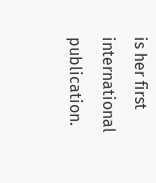is her first international publication.